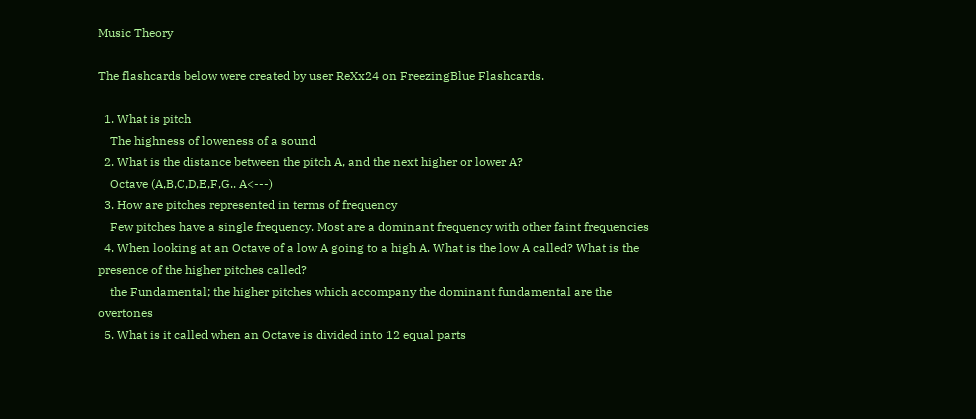Music Theory

The flashcards below were created by user ReXx24 on FreezingBlue Flashcards.

  1. What is pitch
    The highness of loweness of a sound
  2. What is the distance between the pitch A, and the next higher or lower A?
    Octave (A,B,C,D,E,F,G.. A<---)
  3. How are pitches represented in terms of frequency
    Few pitches have a single frequency. Most are a dominant frequency with other faint frequencies
  4. When looking at an Octave of a low A going to a high A. What is the low A called? What is the presence of the higher pitches called?
    the Fundamental; the higher pitches which accompany the dominant fundamental are the overtones
  5. What is it called when an Octave is divided into 12 equal parts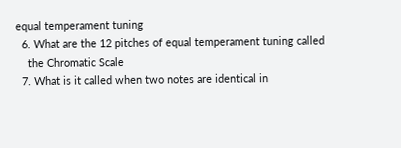equal temperament tuning
  6. What are the 12 pitches of equal temperament tuning called
    the Chromatic Scale
  7. What is it called when two notes are identical in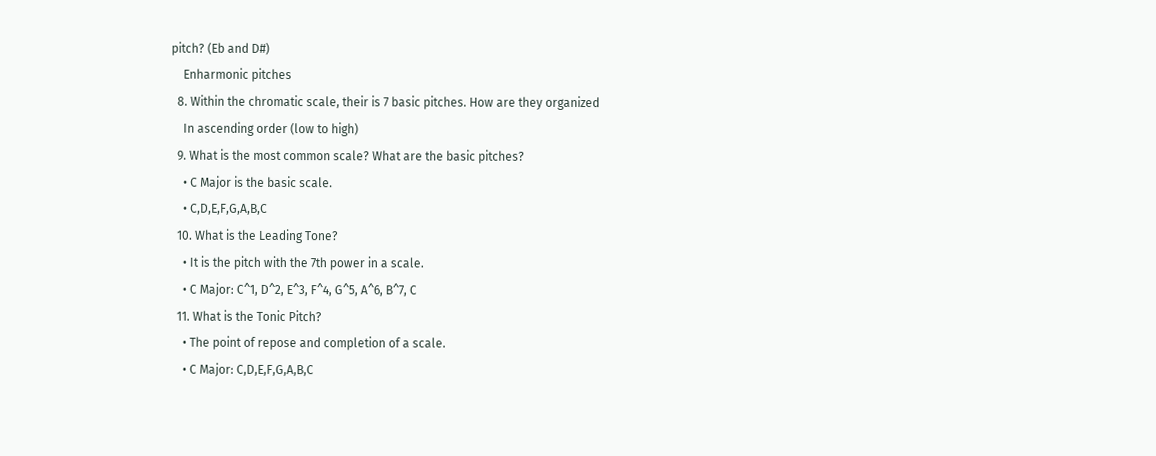pitch? (Eb and D#)
    Enharmonic pitches
  8. Within the chromatic scale, their is 7 basic pitches. How are they organized
    In ascending order (low to high)
  9. What is the most common scale? What are the basic pitches?
    • C Major is the basic scale.
    • C,D,E,F,G,A,B,C
  10. What is the Leading Tone?
    • It is the pitch with the 7th power in a scale.
    • C Major: C^1, D^2, E^3, F^4, G^5, A^6, B^7, C
  11. What is the Tonic Pitch?
    • The point of repose and completion of a scale.
    • C Major: C,D,E,F,G,A,B,C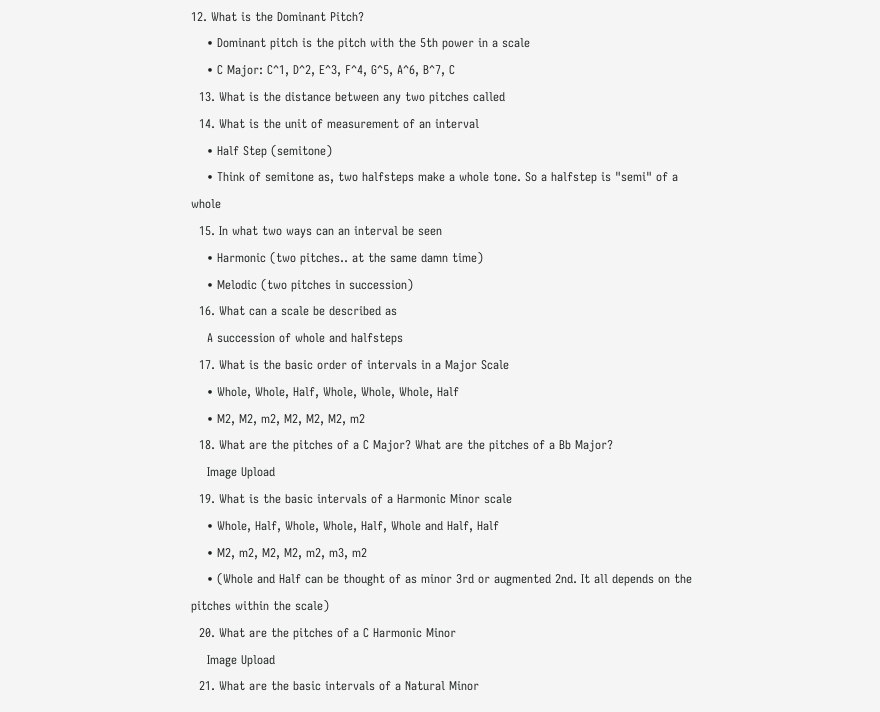12. What is the Dominant Pitch?
    • Dominant pitch is the pitch with the 5th power in a scale
    • C Major: C^1, D^2, E^3, F^4, G^5, A^6, B^7, C
  13. What is the distance between any two pitches called
  14. What is the unit of measurement of an interval
    • Half Step (semitone)
    • Think of semitone as, two halfsteps make a whole tone. So a halfstep is "semi" of a whole
  15. In what two ways can an interval be seen
    • Harmonic (two pitches.. at the same damn time)
    • Melodic (two pitches in succession)
  16. What can a scale be described as
    A succession of whole and halfsteps
  17. What is the basic order of intervals in a Major Scale
    • Whole, Whole, Half, Whole, Whole, Whole, Half
    • M2, M2, m2, M2, M2, M2, m2
  18. What are the pitches of a C Major? What are the pitches of a Bb Major?
    Image Upload
  19. What is the basic intervals of a Harmonic Minor scale
    • Whole, Half, Whole, Whole, Half, Whole and Half, Half
    • M2, m2, M2, M2, m2, m3, m2
    • (Whole and Half can be thought of as minor 3rd or augmented 2nd. It all depends on the pitches within the scale)
  20. What are the pitches of a C Harmonic Minor
    Image Upload
  21. What are the basic intervals of a Natural Minor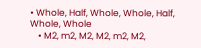• Whole, Half, Whole, Whole, Half, Whole, Whole
    • M2, m2, M2, M2, m2, M2,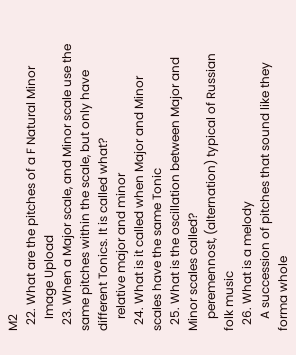M2
  22. What are the pitches of a F Natural Minor
    Image Upload
  23. When a Major scale, and Minor scale use the same pitches within the scale, but only have different Tonics. It is called what?
    relative major and minor
  24. What is it called when Major and Minor scales have the same Tonic
  25. What is the oscillation between Major and Minor scales called?
    peremennost, (alternation) typical of Russian folk music
  26. What is a melody
    A succession of pitches that sound like they forma whole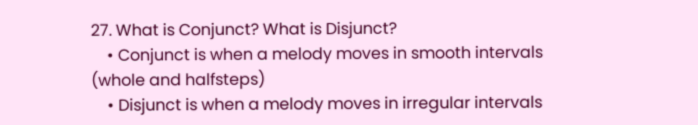27. What is Conjunct? What is Disjunct?
    • Conjunct is when a melody moves in smooth intervals (whole and halfsteps)
    • Disjunct is when a melody moves in irregular intervals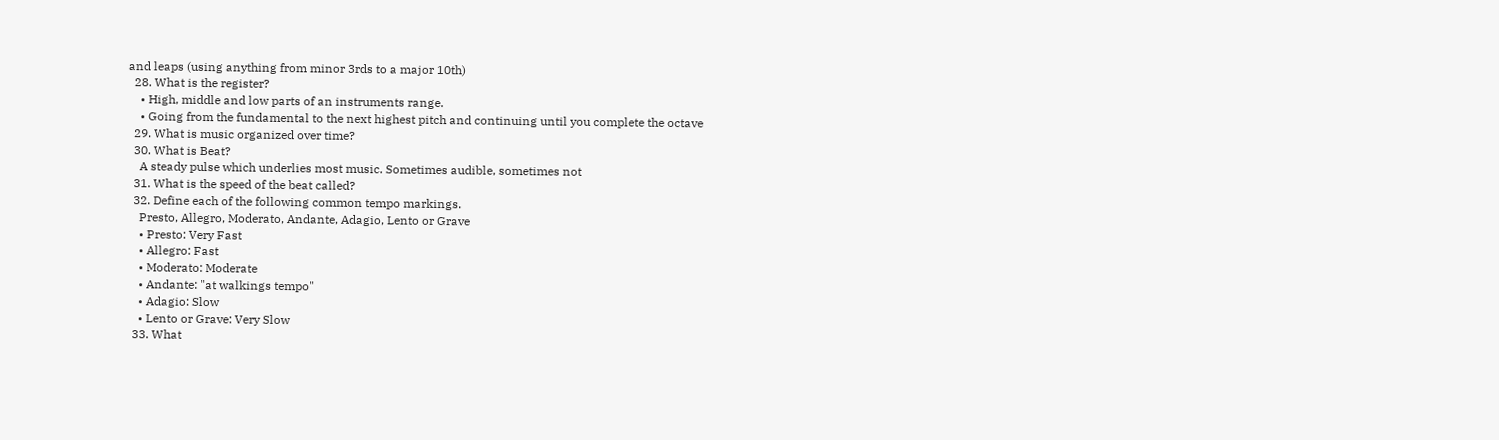and leaps (using anything from minor 3rds to a major 10th)
  28. What is the register?
    • High, middle and low parts of an instruments range.
    • Going from the fundamental to the next highest pitch and continuing until you complete the octave
  29. What is music organized over time?
  30. What is Beat?
    A steady pulse which underlies most music. Sometimes audible, sometimes not
  31. What is the speed of the beat called?
  32. Define each of the following common tempo markings.
    Presto, Allegro, Moderato, Andante, Adagio, Lento or Grave
    • Presto: Very Fast
    • Allegro: Fast
    • Moderato: Moderate
    • Andante: "at walkings tempo"
    • Adagio: Slow
    • Lento or Grave: Very Slow
  33. What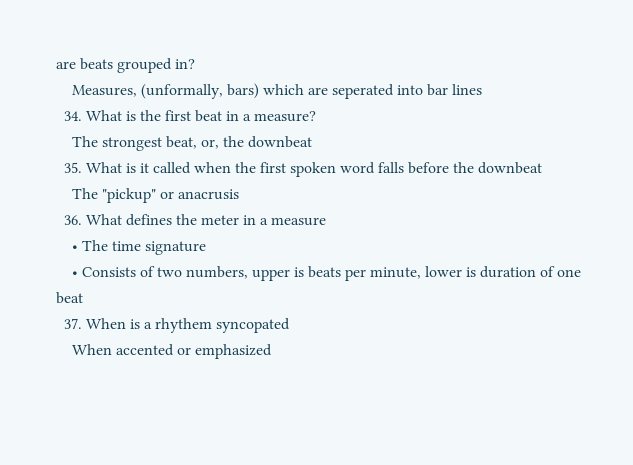are beats grouped in?
    Measures, (unformally, bars) which are seperated into bar lines
  34. What is the first beat in a measure?
    The strongest beat, or, the downbeat
  35. What is it called when the first spoken word falls before the downbeat
    The "pickup" or anacrusis
  36. What defines the meter in a measure
    • The time signature
    • Consists of two numbers, upper is beats per minute, lower is duration of one beat
  37. When is a rhythem syncopated
    When accented or emphasized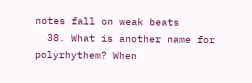notes fall on weak beats
  38. What is another name for polyrhythem? When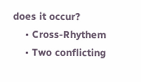does it occur?
    • Cross-Rhythem
    • Two conflicting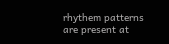rhythem patterns are present at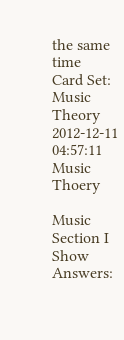the same time
Card Set:
Music Theory
2012-12-11 04:57:11
Music Thoery

Music Section I
Show Answers: